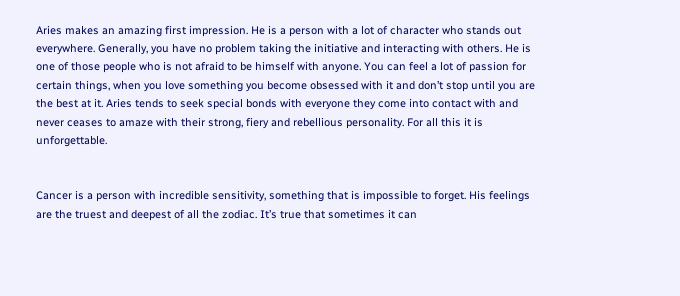Aries makes an amazing first impression. He is a person with a lot of character who stands out everywhere. Generally, you have no problem taking the initiative and interacting with others. He is one of those people who is not afraid to be himself with anyone. You can feel a lot of passion for certain things, when you love something you become obsessed with it and don’t stop until you are the best at it. Aries tends to seek special bonds with everyone they come into contact with and never ceases to amaze with their strong, fiery and rebellious personality. For all this it is unforgettable.


Cancer is a person with incredible sensitivity, something that is impossible to forget. His feelings are the truest and deepest of all the zodiac. It’s true that sometimes it can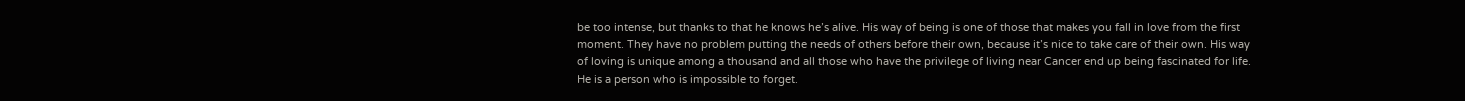be too intense, but thanks to that he knows he’s alive. His way of being is one of those that makes you fall in love from the first moment. They have no problem putting the needs of others before their own, because it’s nice to take care of their own. His way of loving is unique among a thousand and all those who have the privilege of living near Cancer end up being fascinated for life. He is a person who is impossible to forget.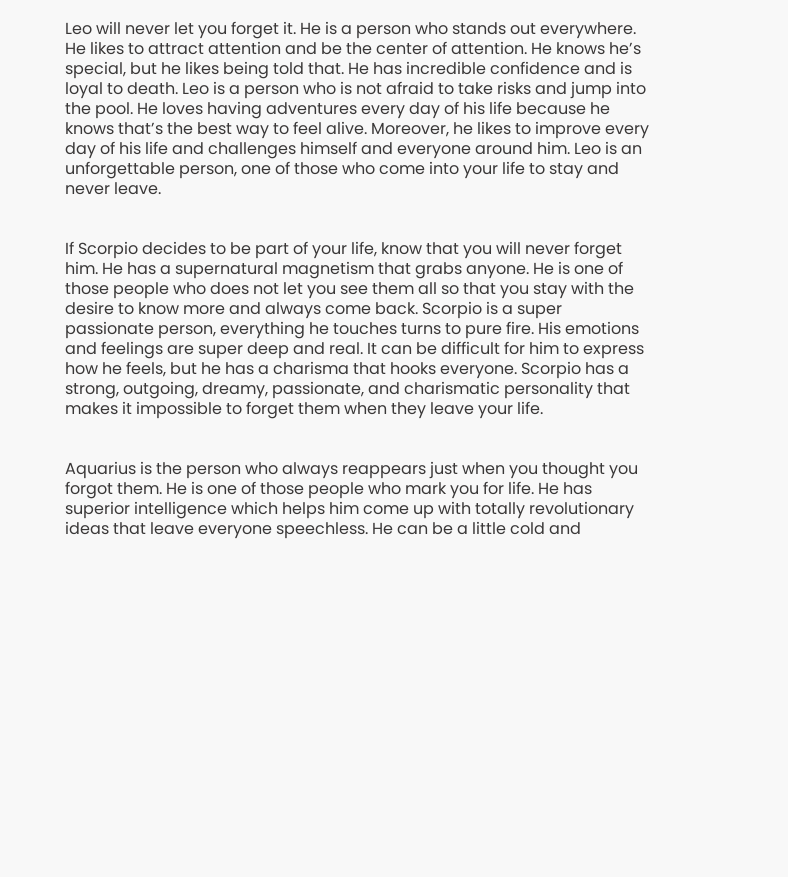Leo will never let you forget it. He is a person who stands out everywhere. He likes to attract attention and be the center of attention. He knows he’s special, but he likes being told that. He has incredible confidence and is loyal to death. Leo is a person who is not afraid to take risks and jump into the pool. He loves having adventures every day of his life because he knows that’s the best way to feel alive. Moreover, he likes to improve every day of his life and challenges himself and everyone around him. Leo is an unforgettable person, one of those who come into your life to stay and never leave.


If Scorpio decides to be part of your life, know that you will never forget him. He has a supernatural magnetism that grabs anyone. He is one of those people who does not let you see them all so that you stay with the desire to know more and always come back. Scorpio is a super passionate person, everything he touches turns to pure fire. His emotions and feelings are super deep and real. It can be difficult for him to express how he feels, but he has a charisma that hooks everyone. Scorpio has a strong, outgoing, dreamy, passionate, and charismatic personality that makes it impossible to forget them when they leave your life.


Aquarius is the person who always reappears just when you thought you forgot them. He is one of those people who mark you for life. He has superior intelligence which helps him come up with totally revolutionary ideas that leave everyone speechless. He can be a little cold and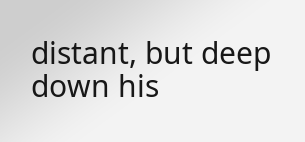distant, but deep down his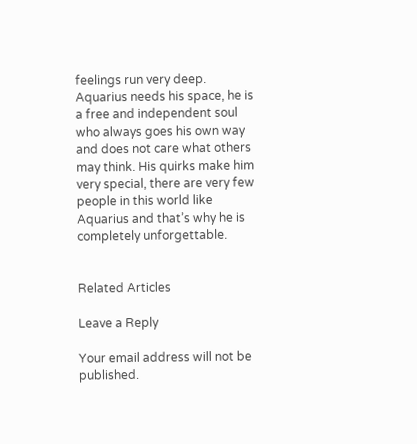feelings run very deep. Aquarius needs his space, he is a free and independent soul who always goes his own way and does not care what others may think. His quirks make him very special, there are very few people in this world like Aquarius and that’s why he is completely unforgettable.


Related Articles

Leave a Reply

Your email address will not be published.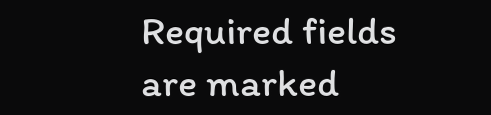Required fields are marked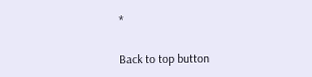*

Back to top button